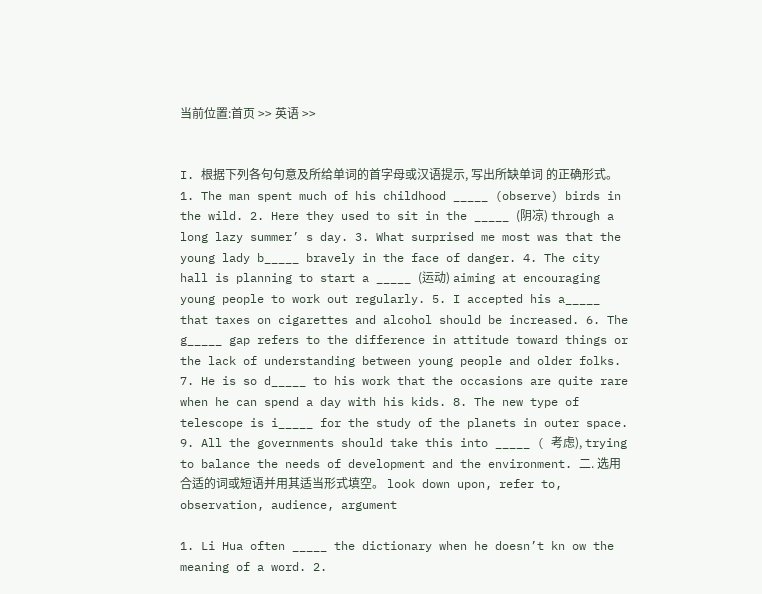当前位置:首页 >> 英语 >>


I. 根据下列各句句意及所给单词的首字母或汉语提示, 写出所缺单词 的正确形式。 1. The man spent much of his childhood _____ (observe) birds in the wild. 2. Here they used to sit in the _____ (阴凉) through a long lazy summer’ s day. 3. What surprised me most was that the young lady b_____ bravely in the face of danger. 4. The city hall is planning to start a _____ (运动) aiming at encouraging young people to work out regularly. 5. I accepted his a_____ that taxes on cigarettes and alcohol should be increased. 6. The g_____ gap refers to the difference in attitude toward things or the lack of understanding between young people and older folks. 7. He is so d_____ to his work that the occasions are quite rare when he can spend a day with his kids. 8. The new type of telescope is i_____ for the study of the planets in outer space. 9. All the governments should take this into _____ ( 考虑), trying to balance the needs of development and the environment. 二. 选用合适的词或短语并用其适当形式填空。 look down upon, refer to, observation, audience, argument

1. Li Hua often _____ the dictionary when he doesn’t kn ow the meaning of a word. 2.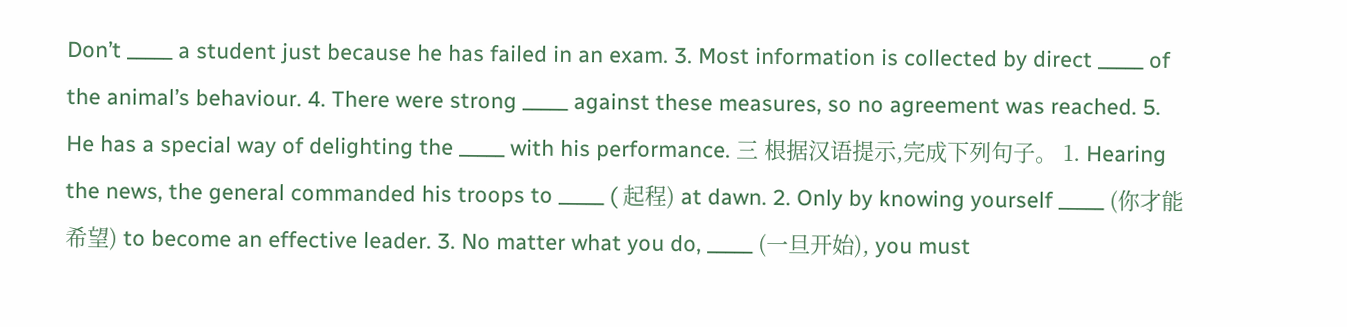Don’t _____ a student just because he has failed in an exam. 3. Most information is collected by direct _____ of the animal’s behaviour. 4. There were strong _____ against these measures, so no agreement was reached. 5. He has a special way of delighting the _____ with his performance. 三 根据汉语提示,完成下列句子。 1. Hearing the news, the general commanded his troops to _____ ( 起程) at dawn. 2. Only by knowing yourself _____ (你才能希望) to become an effective leader. 3. No matter what you do, _____ (一旦开始), you must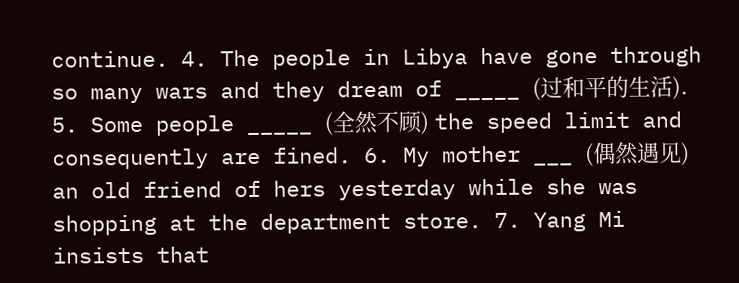continue. 4. The people in Libya have gone through so many wars and they dream of _____ (过和平的生活). 5. Some people _____ (全然不顾) the speed limit and consequently are fined. 6. My mother ___ (偶然遇见) an old friend of hers yesterday while she was shopping at the department store. 7. Yang Mi insists that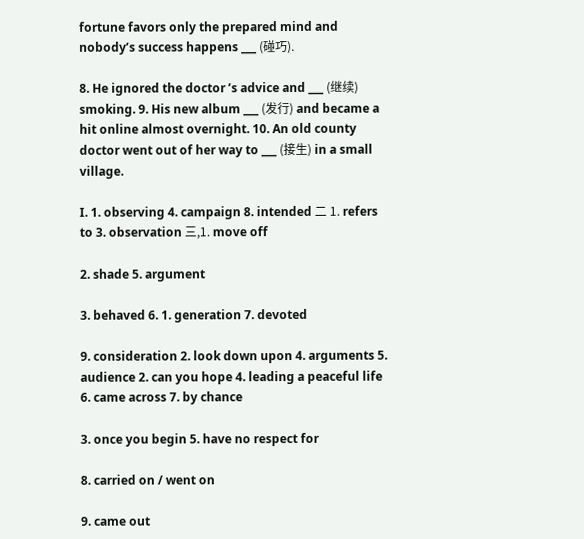fortune favors only the prepared mind and nobody’s success happens ___ (碰巧).

8. He ignored the doctor ’s advice and ___ (继续) smoking. 9. His new album ___ (发行) and became a hit online almost overnight. 10. An old county doctor went out of her way to ___ (接生) in a small village.

I. 1. observing 4. campaign 8. intended 二 1. refers to 3. observation 三,1. move off

2. shade 5. argument

3. behaved 6. 1. generation 7. devoted

9. consideration 2. look down upon 4. arguments 5. audience 2. can you hope 4. leading a peaceful life 6. came across 7. by chance

3. once you begin 5. have no respect for

8. carried on / went on

9. came out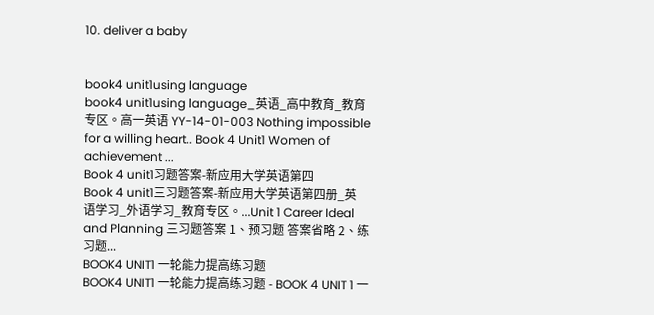10. deliver a baby


book4 unit1using language
book4 unit1using language_英语_高中教育_教育专区。高一英语 YY-14-01-003 Nothing impossible for a willing heart.. Book 4 Unit1 Women of achievement ...
Book 4 unit1习题答案-新应用大学英语第四
Book 4 unit1三习题答案-新应用大学英语第四册_英语学习_外语学习_教育专区。...Unit 1 Career Ideal and Planning 三习题答案 1、预习题 答案省略 2、练习题...
BOOK4 UNIT1 一轮能力提高练习题
BOOK4 UNIT1 一轮能力提高练习题 - BOOK 4 UNIT 1 一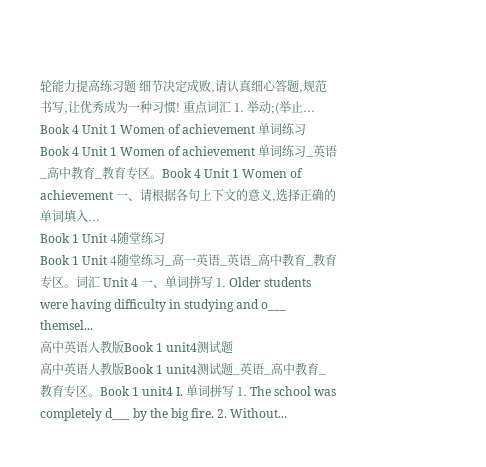轮能力提高练习题 细节决定成败,请认真细心答题,规范书写,让优秀成为一种习惯! 重点词汇 1. 举动;(举止...
Book 4 Unit 1 Women of achievement 单词练习
Book 4 Unit 1 Women of achievement 单词练习_英语_高中教育_教育专区。Book 4 Unit 1 Women of achievement 一、请根据各句上下文的意义,选择正确的单词填入...
Book 1 Unit 4随堂练习
Book 1 Unit 4随堂练习_高一英语_英语_高中教育_教育专区。词汇 Unit 4 一、单词拼写 1. Older students were having difficulty in studying and o___ themsel...
高中英语人教版Book 1 unit4测试题
高中英语人教版Book 1 unit4测试题_英语_高中教育_教育专区。Book 1 unit4 I. 单词拼写 1. The school was completely d___ by the big fire. 2. Without...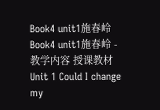Book4 unit1施春岭
Book4 unit1施春岭 - 教学内容 授课教材 Unit 1 Could I change my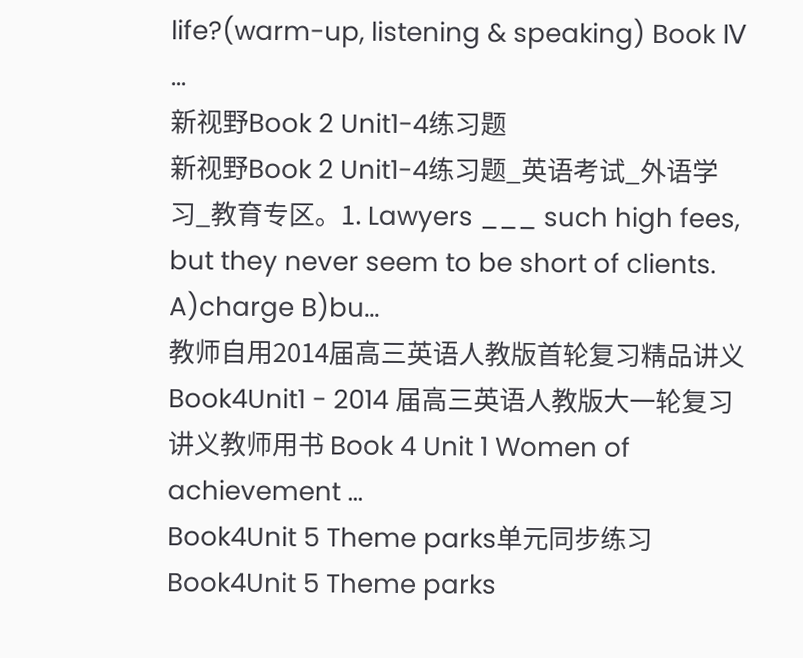life?(warm-up, listening & speaking) Book Ⅳ ...
新视野Book 2 Unit1-4练习题
新视野Book 2 Unit1-4练习题_英语考试_外语学习_教育专区。1. Lawyers ___ such high fees, but they never seem to be short of clients. A)charge B)bu...
教师自用2014届高三英语人教版首轮复习精品讲义Book4Unit1 - 2014 届高三英语人教版大一轮复习讲义教师用书 Book 4 Unit 1 Women of achievement ...
Book4Unit 5 Theme parks单元同步练习
Book4Unit 5 Theme parks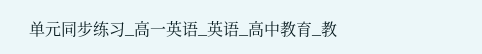单元同步练习_高一英语_英语_高中教育_教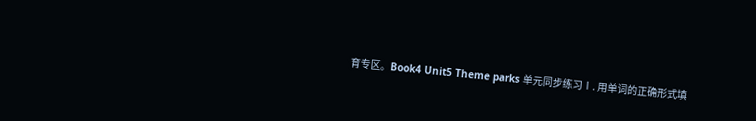育专区。Book4 Unit5 Theme parks 单元同步练习Ⅰ. 用单词的正确形式填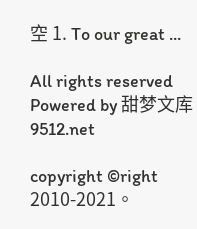空 1. To our great ...

All rights reserved Powered by 甜梦文库 9512.net

copyright ©right 2010-2021。